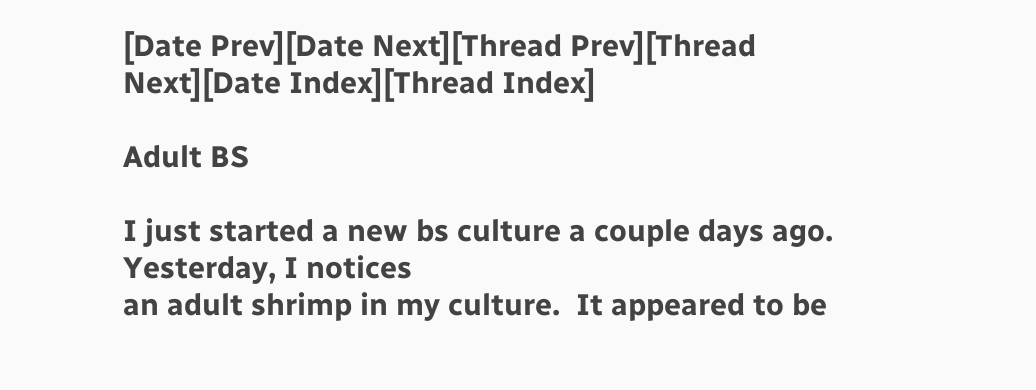[Date Prev][Date Next][Thread Prev][Thread Next][Date Index][Thread Index]

Adult BS

I just started a new bs culture a couple days ago.  Yesterday, I notices
an adult shrimp in my culture.  It appeared to be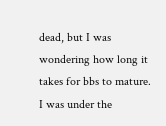dead, but I was
wondering how long it takes for bbs to mature.  I was under the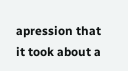apression that it took about a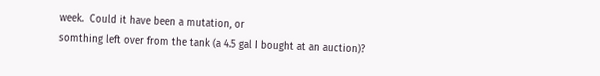week.  Could it have been a mutation, or
somthing left over from the tank (a 4.5 gal I bought at an auction)?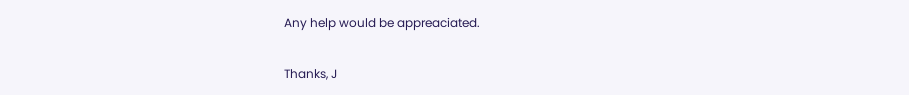Any help would be appreaciated.

Thanks, J